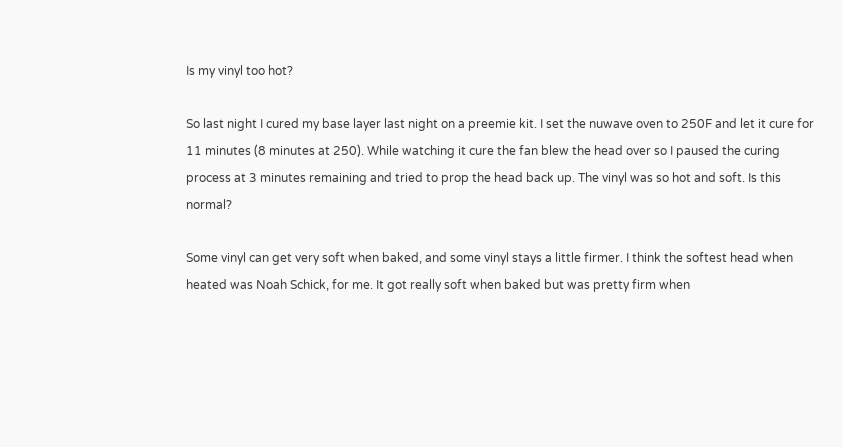Is my vinyl too hot?

So last night I cured my base layer last night on a preemie kit. I set the nuwave oven to 250F and let it cure for 11 minutes (8 minutes at 250). While watching it cure the fan blew the head over so I paused the curing process at 3 minutes remaining and tried to prop the head back up. The vinyl was so hot and soft. Is this normal?

Some vinyl can get very soft when baked, and some vinyl stays a little firmer. I think the softest head when heated was Noah Schick, for me. It got really soft when baked but was pretty firm when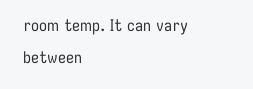room temp. It can vary between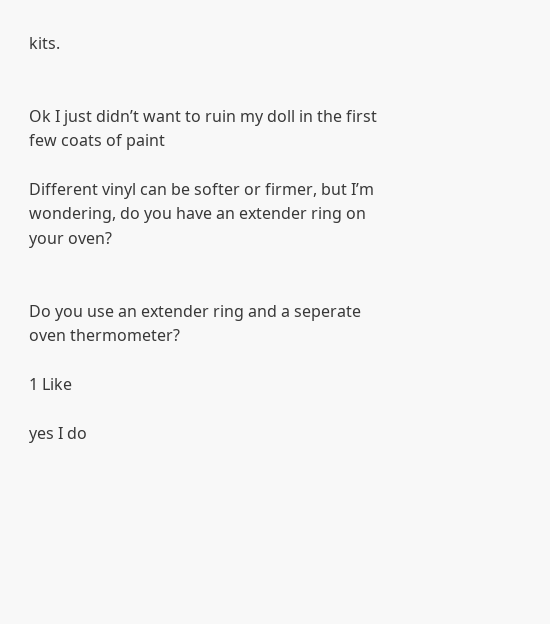kits.


Ok I just didn’t want to ruin my doll in the first few coats of paint

Different vinyl can be softer or firmer, but I’m wondering, do you have an extender ring on your oven?


Do you use an extender ring and a seperate oven thermometer?

1 Like

yes I do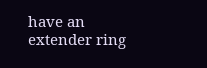have an extender ring